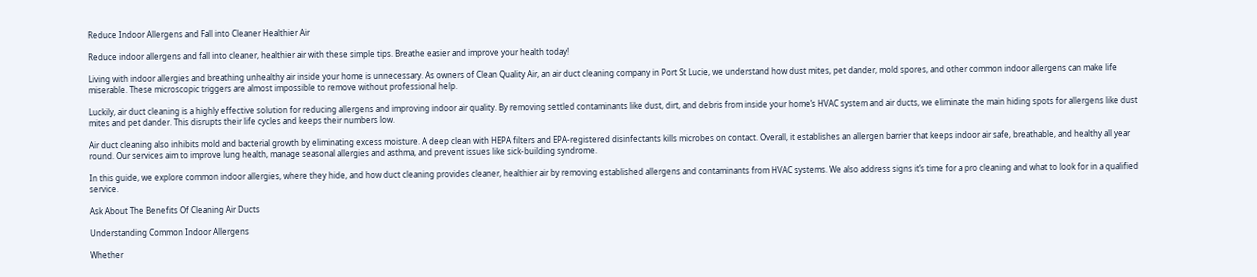Reduce Indoor Allergens and Fall into Cleaner Healthier Air

Reduce indoor allergens and fall into cleaner, healthier air with these simple tips. Breathe easier and improve your health today!

Living with indoor allergies and breathing unhealthy air inside your home is unnecessary. As owners of Clean Quality Air, an air duct cleaning company in Port St Lucie, we understand how dust mites, pet dander, mold spores, and other common indoor allergens can make life miserable. These microscopic triggers are almost impossible to remove without professional help.

Luckily, air duct cleaning is a highly effective solution for reducing allergens and improving indoor air quality. By removing settled contaminants like dust, dirt, and debris from inside your home’s HVAC system and air ducts, we eliminate the main hiding spots for allergens like dust mites and pet dander. This disrupts their life cycles and keeps their numbers low.

Air duct cleaning also inhibits mold and bacterial growth by eliminating excess moisture. A deep clean with HEPA filters and EPA-registered disinfectants kills microbes on contact. Overall, it establishes an allergen barrier that keeps indoor air safe, breathable, and healthy all year round. Our services aim to improve lung health, manage seasonal allergies and asthma, and prevent issues like sick-building syndrome.

In this guide, we explore common indoor allergies, where they hide, and how duct cleaning provides cleaner, healthier air by removing established allergens and contaminants from HVAC systems. We also address signs it’s time for a pro cleaning and what to look for in a qualified service.

Ask About The Benefits Of Cleaning Air Ducts

Understanding Common Indoor Allergens

Whether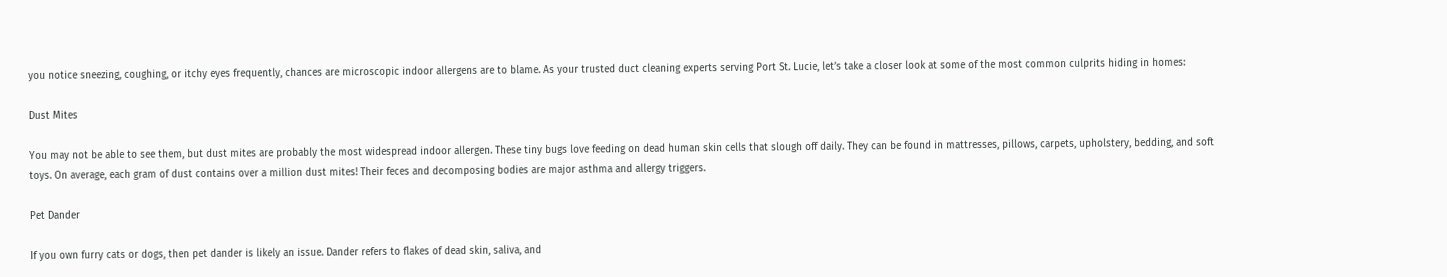you notice sneezing, coughing, or itchy eyes frequently, chances are microscopic indoor allergens are to blame. As your trusted duct cleaning experts serving Port St. Lucie, let’s take a closer look at some of the most common culprits hiding in homes:

Dust Mites

You may not be able to see them, but dust mites are probably the most widespread indoor allergen. These tiny bugs love feeding on dead human skin cells that slough off daily. They can be found in mattresses, pillows, carpets, upholstery, bedding, and soft toys. On average, each gram of dust contains over a million dust mites! Their feces and decomposing bodies are major asthma and allergy triggers.

Pet Dander

If you own furry cats or dogs, then pet dander is likely an issue. Dander refers to flakes of dead skin, saliva, and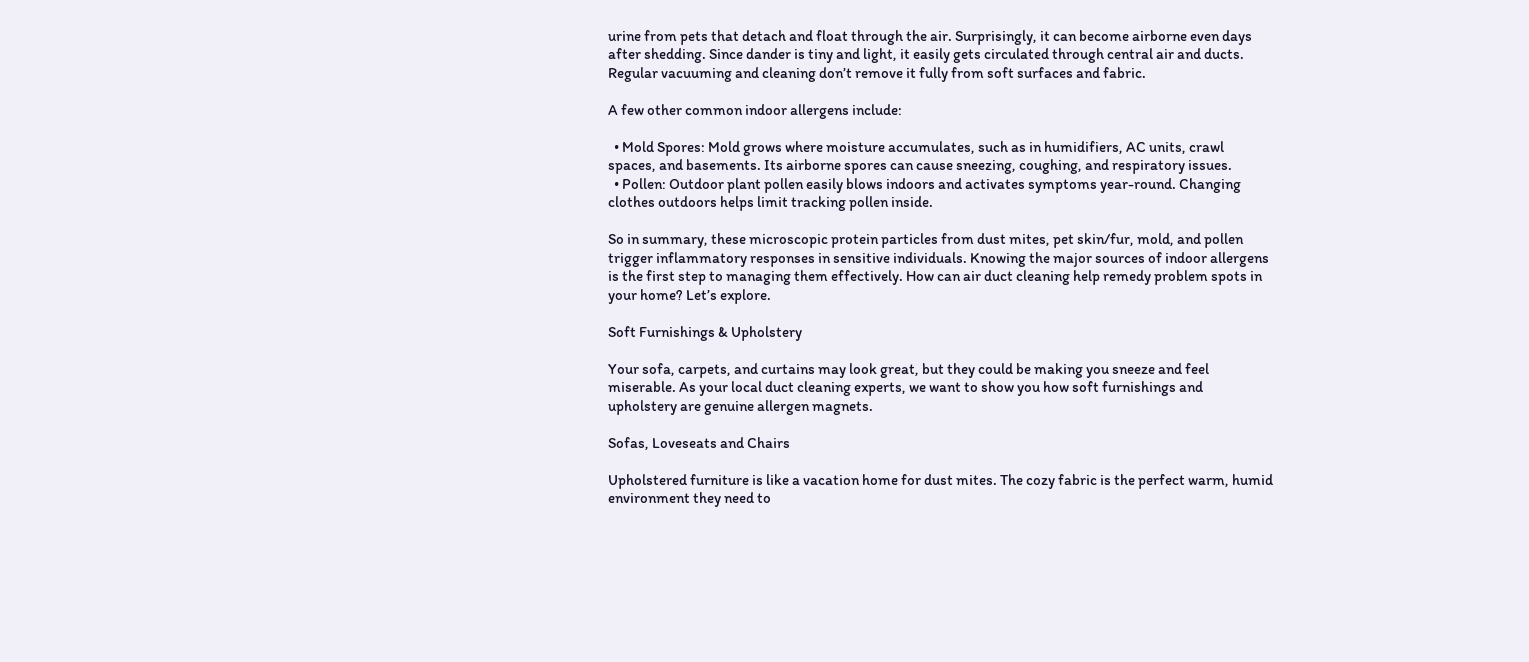urine from pets that detach and float through the air. Surprisingly, it can become airborne even days after shedding. Since dander is tiny and light, it easily gets circulated through central air and ducts. Regular vacuuming and cleaning don’t remove it fully from soft surfaces and fabric.

A few other common indoor allergens include:

  • Mold Spores: Mold grows where moisture accumulates, such as in humidifiers, AC units, crawl spaces, and basements. Its airborne spores can cause sneezing, coughing, and respiratory issues.
  • Pollen: Outdoor plant pollen easily blows indoors and activates symptoms year-round. Changing clothes outdoors helps limit tracking pollen inside.

So in summary, these microscopic protein particles from dust mites, pet skin/fur, mold, and pollen trigger inflammatory responses in sensitive individuals. Knowing the major sources of indoor allergens is the first step to managing them effectively. How can air duct cleaning help remedy problem spots in your home? Let’s explore.

Soft Furnishings & Upholstery

Your sofa, carpets, and curtains may look great, but they could be making you sneeze and feel miserable. As your local duct cleaning experts, we want to show you how soft furnishings and upholstery are genuine allergen magnets.

Sofas, Loveseats and Chairs

Upholstered furniture is like a vacation home for dust mites. The cozy fabric is the perfect warm, humid environment they need to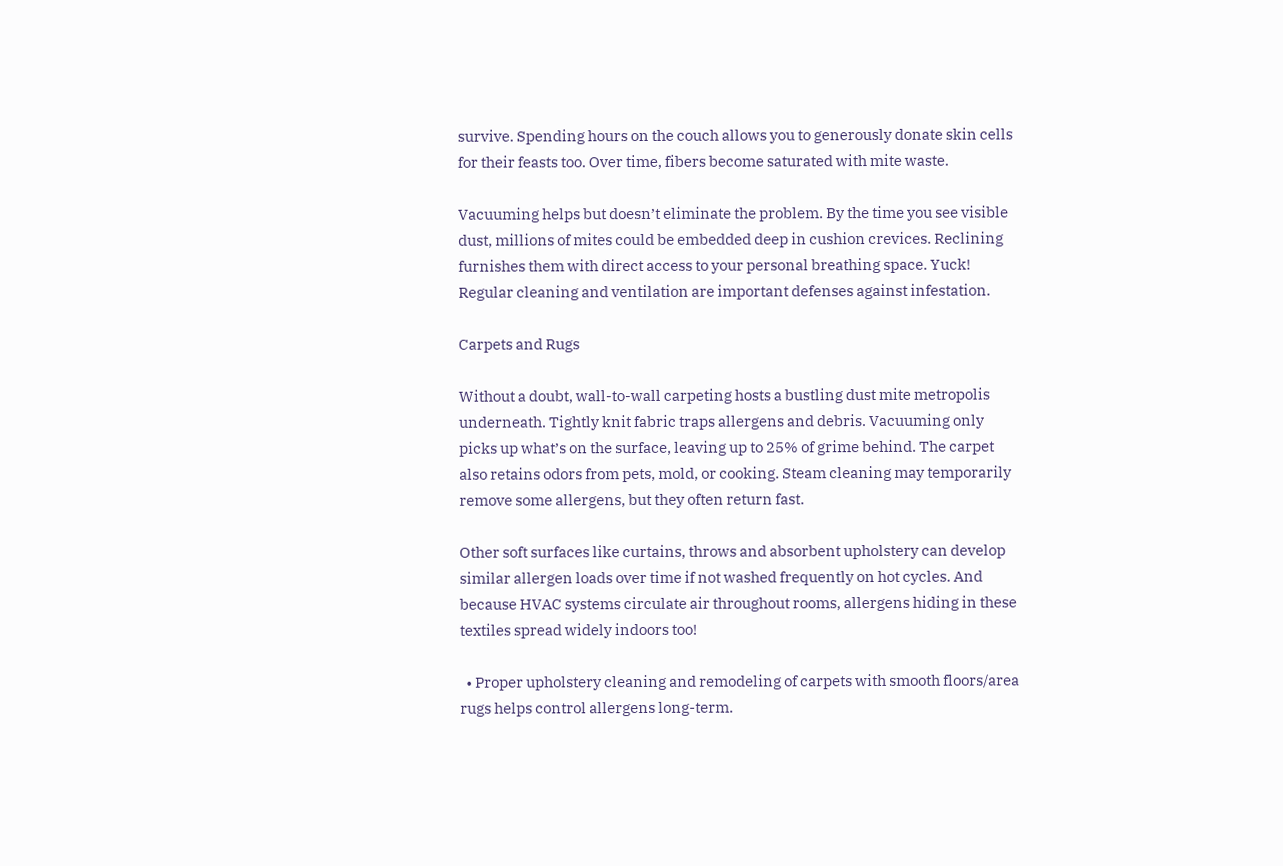survive. Spending hours on the couch allows you to generously donate skin cells for their feasts too. Over time, fibers become saturated with mite waste.

Vacuuming helps but doesn’t eliminate the problem. By the time you see visible dust, millions of mites could be embedded deep in cushion crevices. Reclining furnishes them with direct access to your personal breathing space. Yuck! Regular cleaning and ventilation are important defenses against infestation.

Carpets and Rugs

Without a doubt, wall-to-wall carpeting hosts a bustling dust mite metropolis underneath. Tightly knit fabric traps allergens and debris. Vacuuming only picks up what’s on the surface, leaving up to 25% of grime behind. The carpet also retains odors from pets, mold, or cooking. Steam cleaning may temporarily remove some allergens, but they often return fast.

Other soft surfaces like curtains, throws and absorbent upholstery can develop similar allergen loads over time if not washed frequently on hot cycles. And because HVAC systems circulate air throughout rooms, allergens hiding in these textiles spread widely indoors too!

  • Proper upholstery cleaning and remodeling of carpets with smooth floors/area rugs helps control allergens long-term.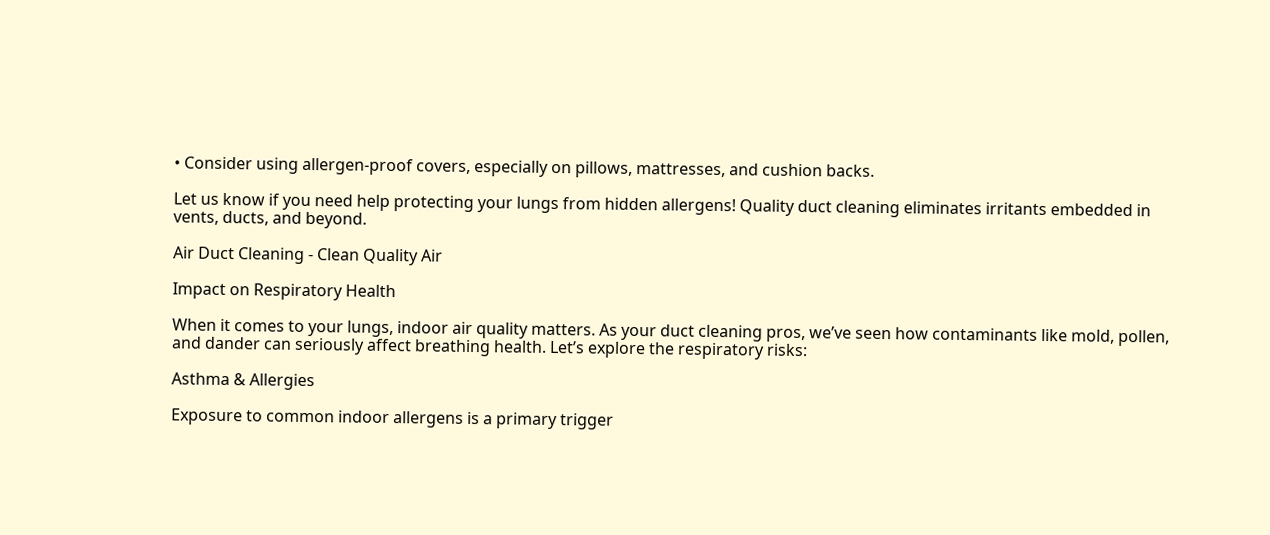• Consider using allergen-proof covers, especially on pillows, mattresses, and cushion backs.

Let us know if you need help protecting your lungs from hidden allergens! Quality duct cleaning eliminates irritants embedded in vents, ducts, and beyond.

Air Duct Cleaning - Clean Quality Air

Impact on Respiratory Health

When it comes to your lungs, indoor air quality matters. As your duct cleaning pros, we’ve seen how contaminants like mold, pollen, and dander can seriously affect breathing health. Let’s explore the respiratory risks:

Asthma & Allergies

Exposure to common indoor allergens is a primary trigger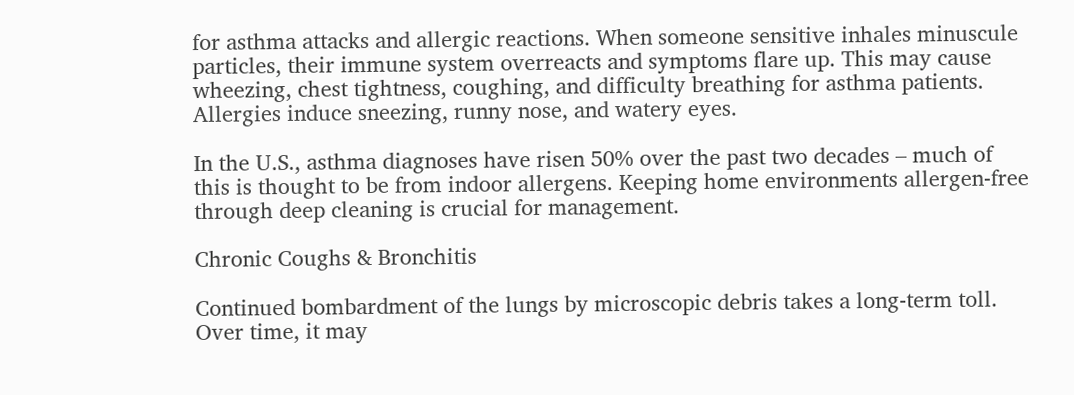for asthma attacks and allergic reactions. When someone sensitive inhales minuscule particles, their immune system overreacts and symptoms flare up. This may cause wheezing, chest tightness, coughing, and difficulty breathing for asthma patients. Allergies induce sneezing, runny nose, and watery eyes.

In the U.S., asthma diagnoses have risen 50% over the past two decades – much of this is thought to be from indoor allergens. Keeping home environments allergen-free through deep cleaning is crucial for management.

Chronic Coughs & Bronchitis

Continued bombardment of the lungs by microscopic debris takes a long-term toll. Over time, it may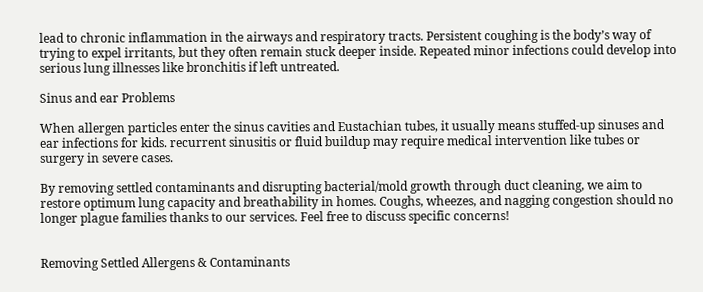lead to chronic inflammation in the airways and respiratory tracts. Persistent coughing is the body’s way of trying to expel irritants, but they often remain stuck deeper inside. Repeated minor infections could develop into serious lung illnesses like bronchitis if left untreated.

Sinus and ear Problems

When allergen particles enter the sinus cavities and Eustachian tubes, it usually means stuffed-up sinuses and ear infections for kids. recurrent sinusitis or fluid buildup may require medical intervention like tubes or surgery in severe cases.

By removing settled contaminants and disrupting bacterial/mold growth through duct cleaning, we aim to restore optimum lung capacity and breathability in homes. Coughs, wheezes, and nagging congestion should no longer plague families thanks to our services. Feel free to discuss specific concerns!


Removing Settled Allergens & Contaminants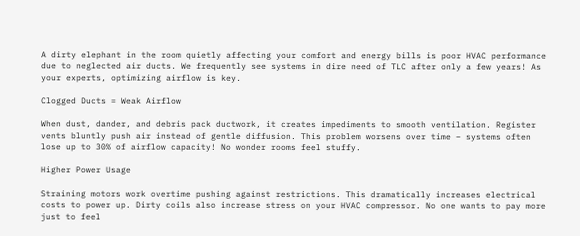A dirty elephant in the room quietly affecting your comfort and energy bills is poor HVAC performance due to neglected air ducts. We frequently see systems in dire need of TLC after only a few years! As your experts, optimizing airflow is key.

Clogged Ducts = Weak Airflow

When dust, dander, and debris pack ductwork, it creates impediments to smooth ventilation. Register vents bluntly push air instead of gentle diffusion. This problem worsens over time – systems often lose up to 30% of airflow capacity! No wonder rooms feel stuffy.

Higher Power Usage

Straining motors work overtime pushing against restrictions. This dramatically increases electrical costs to power up. Dirty coils also increase stress on your HVAC compressor. No one wants to pay more just to feel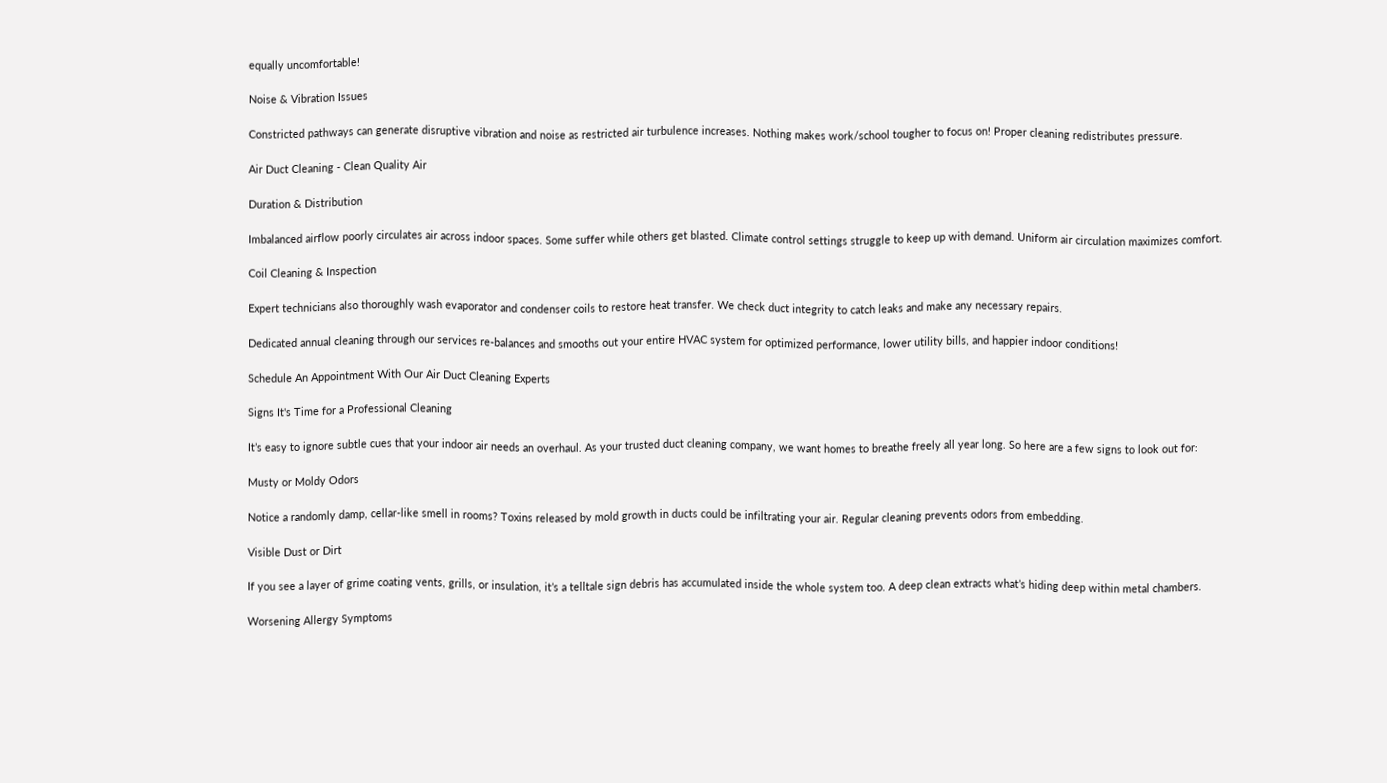equally uncomfortable!

Noise & Vibration Issues

Constricted pathways can generate disruptive vibration and noise as restricted air turbulence increases. Nothing makes work/school tougher to focus on! Proper cleaning redistributes pressure.

Air Duct Cleaning - Clean Quality Air

Duration & Distribution

Imbalanced airflow poorly circulates air across indoor spaces. Some suffer while others get blasted. Climate control settings struggle to keep up with demand. Uniform air circulation maximizes comfort.

Coil Cleaning & Inspection

Expert technicians also thoroughly wash evaporator and condenser coils to restore heat transfer. We check duct integrity to catch leaks and make any necessary repairs.

Dedicated annual cleaning through our services re-balances and smooths out your entire HVAC system for optimized performance, lower utility bills, and happier indoor conditions!

Schedule An Appointment With Our Air Duct Cleaning Experts

Signs It's Time for a Professional Cleaning

It’s easy to ignore subtle cues that your indoor air needs an overhaul. As your trusted duct cleaning company, we want homes to breathe freely all year long. So here are a few signs to look out for:

Musty or Moldy Odors

Notice a randomly damp, cellar-like smell in rooms? Toxins released by mold growth in ducts could be infiltrating your air. Regular cleaning prevents odors from embedding.

Visible Dust or Dirt

If you see a layer of grime coating vents, grills, or insulation, it’s a telltale sign debris has accumulated inside the whole system too. A deep clean extracts what’s hiding deep within metal chambers.

Worsening Allergy Symptoms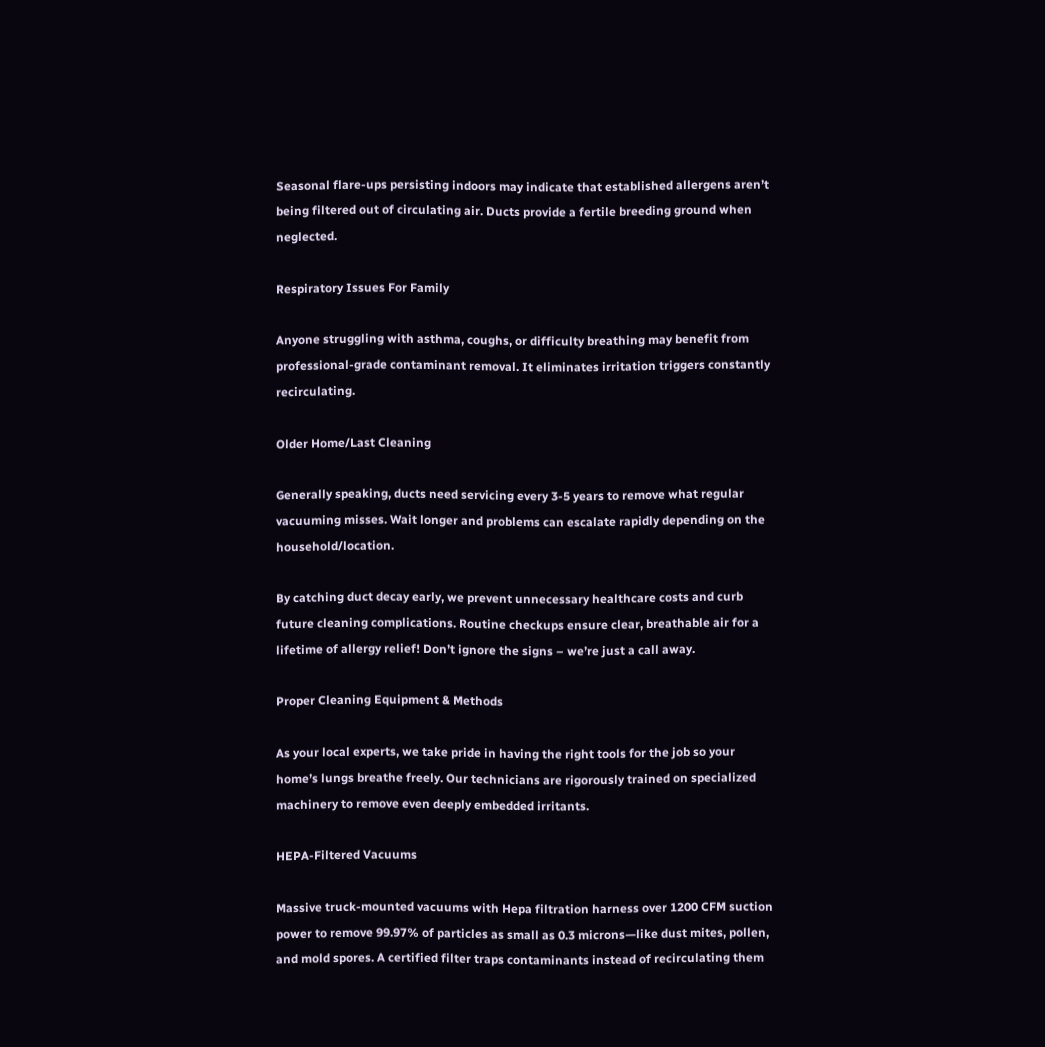Seasonal flare-ups persisting indoors may indicate that established allergens aren’t being filtered out of circulating air. Ducts provide a fertile breeding ground when neglected.

Respiratory Issues For Family

Anyone struggling with asthma, coughs, or difficulty breathing may benefit from professional-grade contaminant removal. It eliminates irritation triggers constantly recirculating.

Older Home/Last Cleaning

Generally speaking, ducts need servicing every 3-5 years to remove what regular vacuuming misses. Wait longer and problems can escalate rapidly depending on the household/location.

By catching duct decay early, we prevent unnecessary healthcare costs and curb future cleaning complications. Routine checkups ensure clear, breathable air for a lifetime of allergy relief! Don’t ignore the signs – we’re just a call away.

Proper Cleaning Equipment & Methods

As your local experts, we take pride in having the right tools for the job so your home’s lungs breathe freely. Our technicians are rigorously trained on specialized machinery to remove even deeply embedded irritants.

HEPA-Filtered Vacuums

Massive truck-mounted vacuums with Hepa filtration harness over 1200 CFM suction power to remove 99.97% of particles as small as 0.3 microns—like dust mites, pollen, and mold spores. A certified filter traps contaminants instead of recirculating them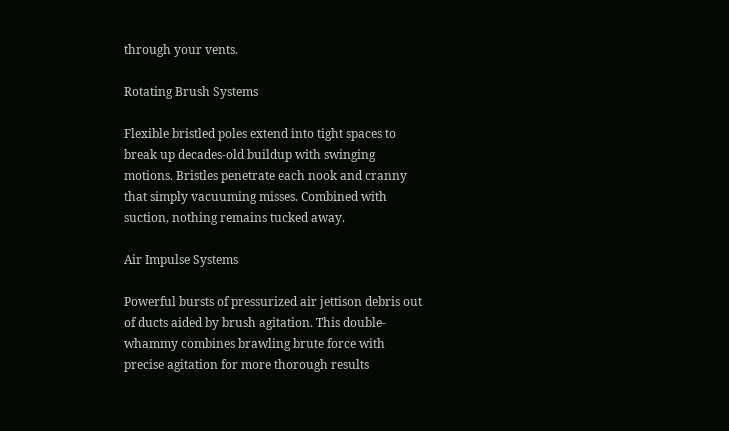through your vents.

Rotating Brush Systems

Flexible bristled poles extend into tight spaces to break up decades-old buildup with swinging motions. Bristles penetrate each nook and cranny that simply vacuuming misses. Combined with suction, nothing remains tucked away.

Air Impulse Systems

Powerful bursts of pressurized air jettison debris out of ducts aided by brush agitation. This double-whammy combines brawling brute force with precise agitation for more thorough results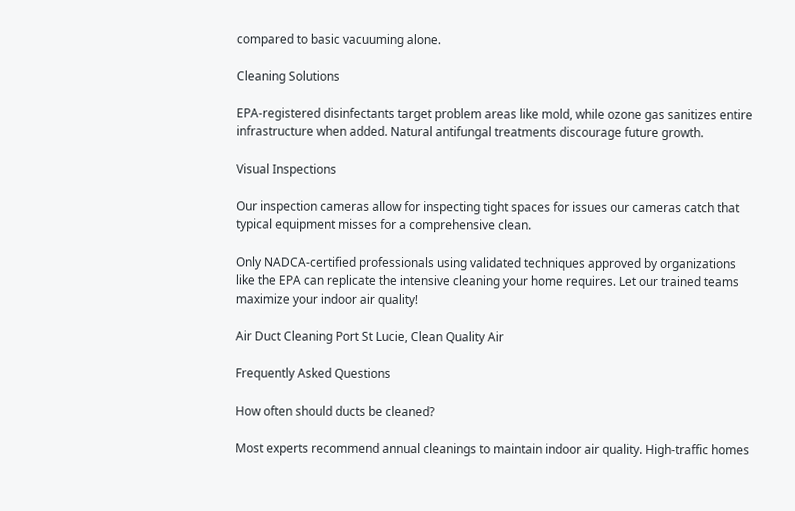compared to basic vacuuming alone.

Cleaning Solutions

EPA-registered disinfectants target problem areas like mold, while ozone gas sanitizes entire infrastructure when added. Natural antifungal treatments discourage future growth.

Visual Inspections

Our inspection cameras allow for inspecting tight spaces for issues our cameras catch that typical equipment misses for a comprehensive clean.

Only NADCA-certified professionals using validated techniques approved by organizations like the EPA can replicate the intensive cleaning your home requires. Let our trained teams maximize your indoor air quality!

Air Duct Cleaning Port St Lucie, Clean Quality Air

Frequently Asked Questions

How often should ducts be cleaned?

Most experts recommend annual cleanings to maintain indoor air quality. High-traffic homes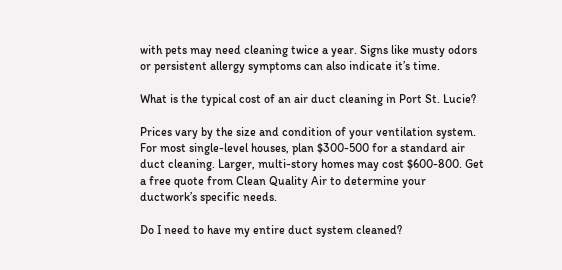with pets may need cleaning twice a year. Signs like musty odors or persistent allergy symptoms can also indicate it’s time.

What is the typical cost of an air duct cleaning in Port St. Lucie?

Prices vary by the size and condition of your ventilation system. For most single-level houses, plan $300-500 for a standard air duct cleaning. Larger, multi-story homes may cost $600-800. Get a free quote from Clean Quality Air to determine your ductwork’s specific needs.

Do I need to have my entire duct system cleaned?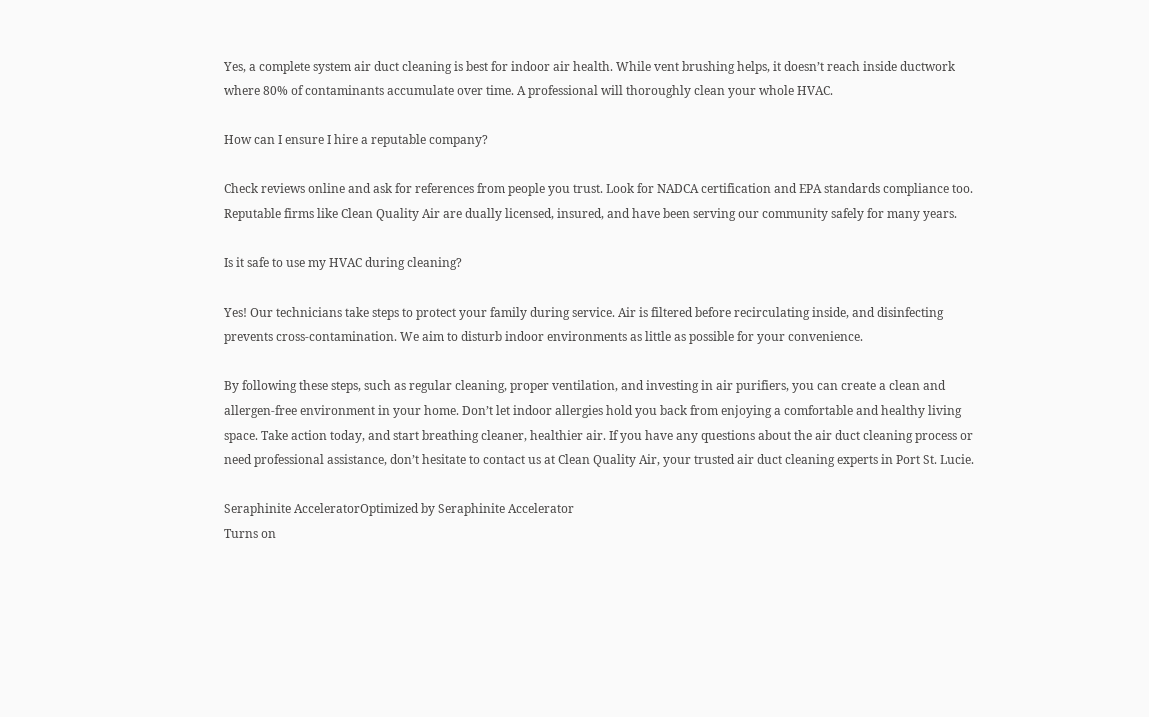Yes, a complete system air duct cleaning is best for indoor air health. While vent brushing helps, it doesn’t reach inside ductwork where 80% of contaminants accumulate over time. A professional will thoroughly clean your whole HVAC.

How can I ensure I hire a reputable company?

Check reviews online and ask for references from people you trust. Look for NADCA certification and EPA standards compliance too. Reputable firms like Clean Quality Air are dually licensed, insured, and have been serving our community safely for many years.

Is it safe to use my HVAC during cleaning?

Yes! Our technicians take steps to protect your family during service. Air is filtered before recirculating inside, and disinfecting prevents cross-contamination. We aim to disturb indoor environments as little as possible for your convenience.

By following these steps, such as regular cleaning, proper ventilation, and investing in air purifiers, you can create a clean and allergen-free environment in your home. Don’t let indoor allergies hold you back from enjoying a comfortable and healthy living space. Take action today, and start breathing cleaner, healthier air. If you have any questions about the air duct cleaning process or need professional assistance, don’t hesitate to contact us at Clean Quality Air, your trusted air duct cleaning experts in Port St. Lucie.

Seraphinite AcceleratorOptimized by Seraphinite Accelerator
Turns on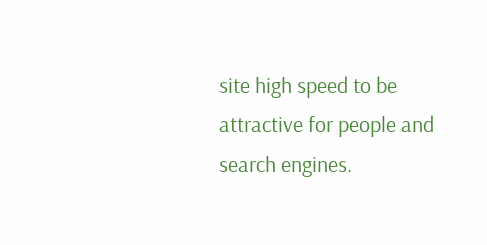site high speed to be attractive for people and search engines.